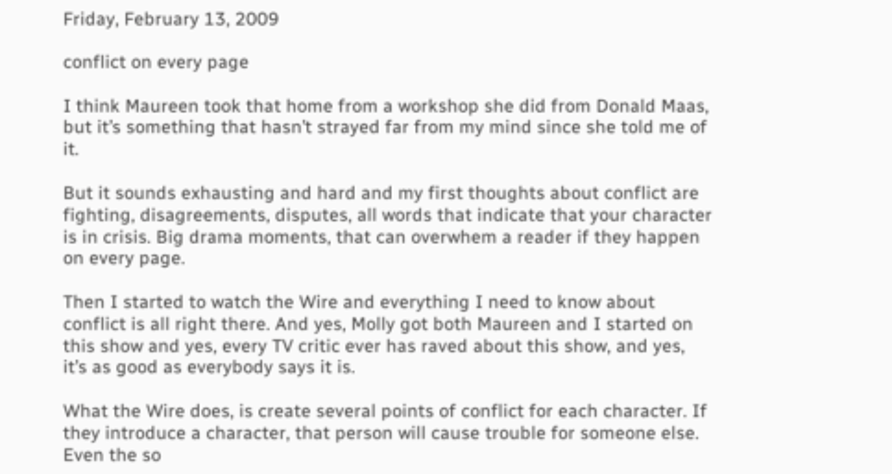Friday, February 13, 2009

conflict on every page

I think Maureen took that home from a workshop she did from Donald Maas, but it’s something that hasn’t strayed far from my mind since she told me of it.

But it sounds exhausting and hard and my first thoughts about conflict are fighting, disagreements, disputes, all words that indicate that your character is in crisis. Big drama moments, that can overwhem a reader if they happen on every page.

Then I started to watch the Wire and everything I need to know about conflict is all right there. And yes, Molly got both Maureen and I started on this show and yes, every TV critic ever has raved about this show, and yes, it’s as good as everybody says it is.

What the Wire does, is create several points of conflict for each character. If they introduce a character, that person will cause trouble for someone else. Even the so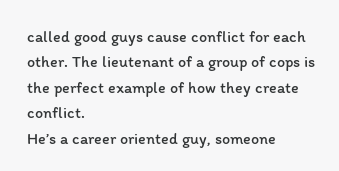called good guys cause conflict for each other. The lieutenant of a group of cops is the perfect example of how they create conflict.
He’s a career oriented guy, someone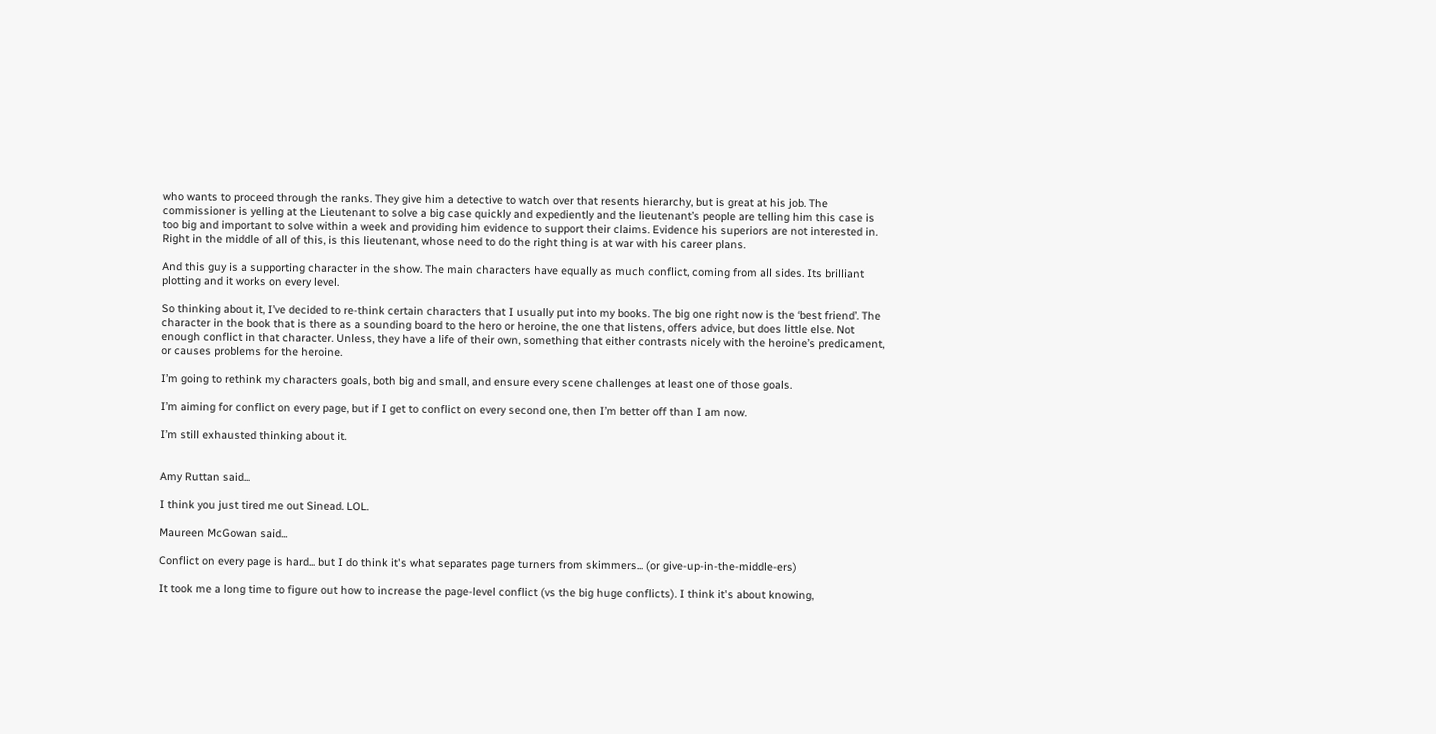who wants to proceed through the ranks. They give him a detective to watch over that resents hierarchy, but is great at his job. The commissioner is yelling at the Lieutenant to solve a big case quickly and expediently and the lieutenant’s people are telling him this case is too big and important to solve within a week and providing him evidence to support their claims. Evidence his superiors are not interested in.
Right in the middle of all of this, is this lieutenant, whose need to do the right thing is at war with his career plans.

And this guy is a supporting character in the show. The main characters have equally as much conflict, coming from all sides. Its brilliant plotting and it works on every level.

So thinking about it, I’ve decided to re-think certain characters that I usually put into my books. The big one right now is the ‘best friend’. The character in the book that is there as a sounding board to the hero or heroine, the one that listens, offers advice, but does little else. Not enough conflict in that character. Unless, they have a life of their own, something that either contrasts nicely with the heroine’s predicament, or causes problems for the heroine.

I’m going to rethink my characters goals, both big and small, and ensure every scene challenges at least one of those goals.

I’m aiming for conflict on every page, but if I get to conflict on every second one, then I’m better off than I am now.

I’m still exhausted thinking about it.


Amy Ruttan said...

I think you just tired me out Sinead. LOL.

Maureen McGowan said...

Conflict on every page is hard... but I do think it's what separates page turners from skimmers... (or give-up-in-the-middle-ers)

It took me a long time to figure out how to increase the page-level conflict (vs the big huge conflicts). I think it's about knowing,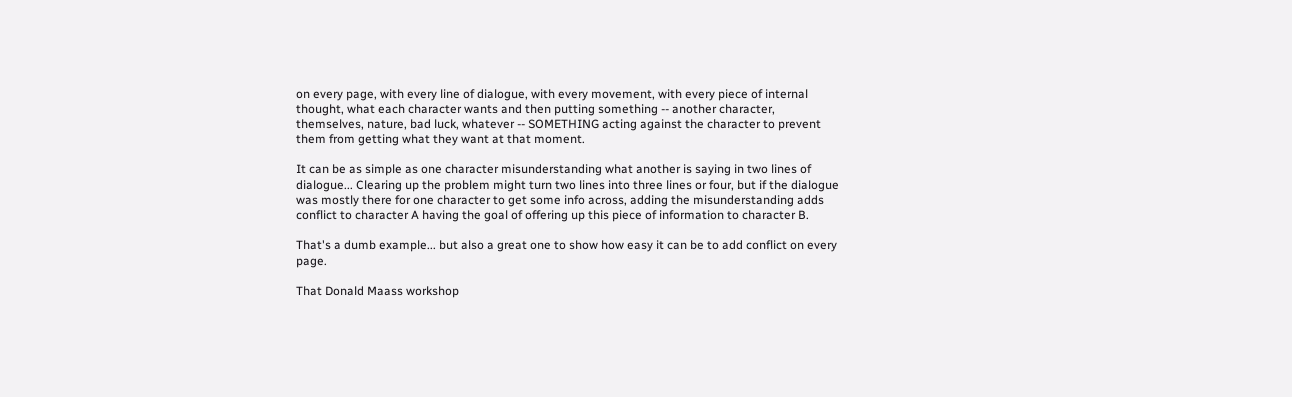on every page, with every line of dialogue, with every movement, with every piece of internal thought, what each character wants and then putting something -- another character, themselves, nature, bad luck, whatever -- SOMETHING acting against the character to prevent them from getting what they want at that moment.

It can be as simple as one character misunderstanding what another is saying in two lines of dialogue... Clearing up the problem might turn two lines into three lines or four, but if the dialogue was mostly there for one character to get some info across, adding the misunderstanding adds conflict to character A having the goal of offering up this piece of information to character B.

That's a dumb example... but also a great one to show how easy it can be to add conflict on every page.

That Donald Maass workshop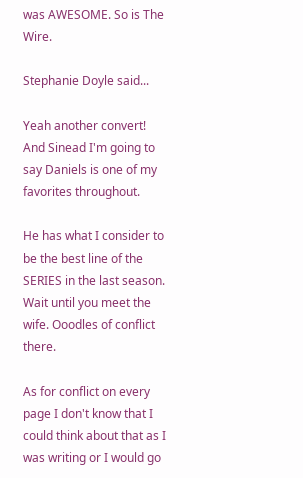was AWESOME. So is The Wire.

Stephanie Doyle said...

Yeah another convert! And Sinead I'm going to say Daniels is one of my favorites throughout.

He has what I consider to be the best line of the SERIES in the last season. Wait until you meet the wife. Ooodles of conflict there.

As for conflict on every page I don't know that I could think about that as I was writing or I would go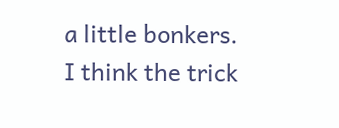a little bonkers. I think the trick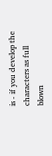is - if you develop the characters as full blown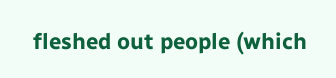fleshed out people (which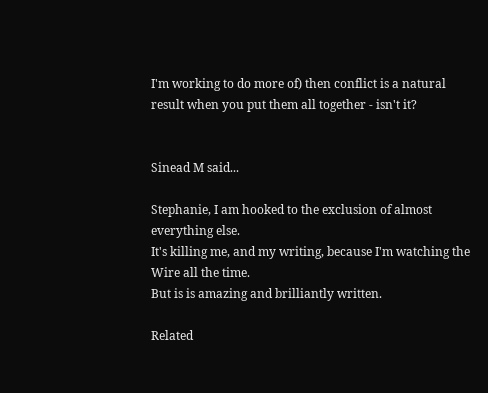I'm working to do more of) then conflict is a natural result when you put them all together - isn't it?


Sinead M said...

Stephanie, I am hooked to the exclusion of almost everything else.
It's killing me, and my writing, because I'm watching the Wire all the time.
But is is amazing and brilliantly written.

Related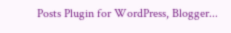Posts Plugin for WordPress, Blogger...